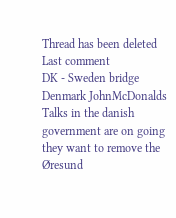Thread has been deleted
Last comment
DK - Sweden bridge
Denmark JohnMcDonalds
Talks in the danish government are on going they want to remove the Øresund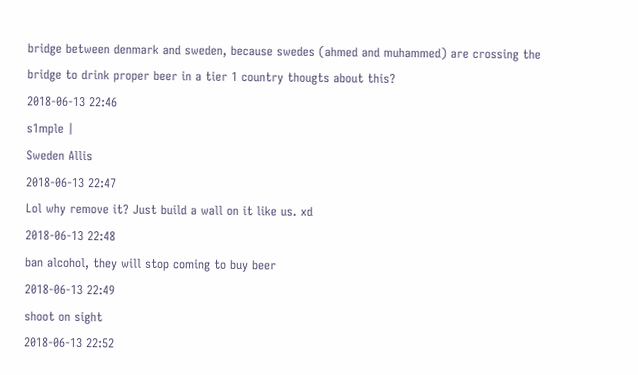bridge between denmark and sweden, because swedes (ahmed and muhammed) are crossing the bridge to drink proper beer in a tier 1 country thougts about this?
2018-06-13 22:46
s1mple |
Sweden Allis
2018-06-13 22:47
Lol why remove it? Just build a wall on it like us. xd
2018-06-13 22:48
ban alcohol, they will stop coming to buy beer
2018-06-13 22:49
shoot on sight
2018-06-13 22:52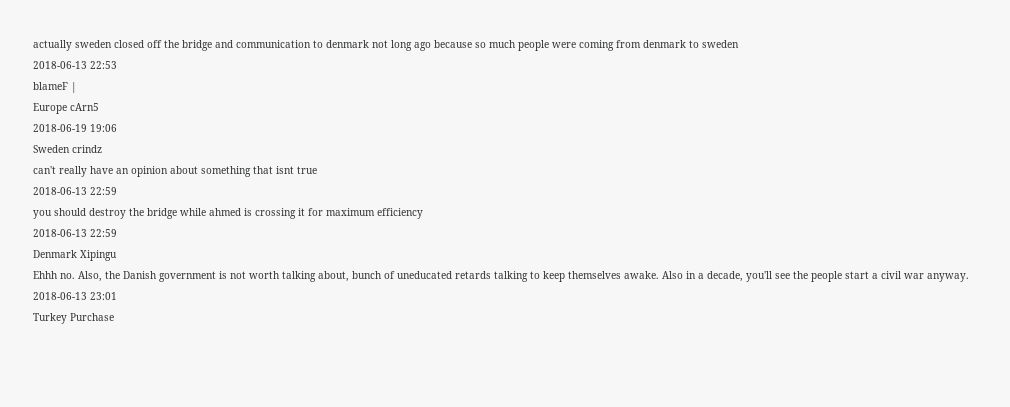actually sweden closed off the bridge and communication to denmark not long ago because so much people were coming from denmark to sweden
2018-06-13 22:53
blameF |
Europe cArn5
2018-06-19 19:06
Sweden crindz
can't really have an opinion about something that isnt true
2018-06-13 22:59
you should destroy the bridge while ahmed is crossing it for maximum efficiency
2018-06-13 22:59
Denmark Xipingu
Ehhh no. Also, the Danish government is not worth talking about, bunch of uneducated retards talking to keep themselves awake. Also in a decade, you'll see the people start a civil war anyway.
2018-06-13 23:01
Turkey Purchase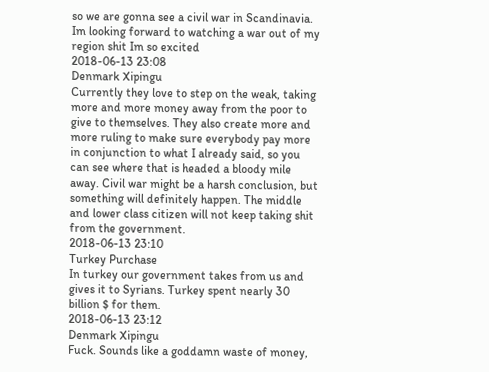so we are gonna see a civil war in Scandinavia. Im looking forward to watching a war out of my region shit Im so excited
2018-06-13 23:08
Denmark Xipingu
Currently they love to step on the weak, taking more and more money away from the poor to give to themselves. They also create more and more ruling to make sure everybody pay more in conjunction to what I already said, so you can see where that is headed a bloody mile away. Civil war might be a harsh conclusion, but something will definitely happen. The middle and lower class citizen will not keep taking shit from the government.
2018-06-13 23:10
Turkey Purchase
In turkey our government takes from us and gives it to Syrians. Turkey spent nearly 30 billion $ for them.
2018-06-13 23:12
Denmark Xipingu
Fuck. Sounds like a goddamn waste of money,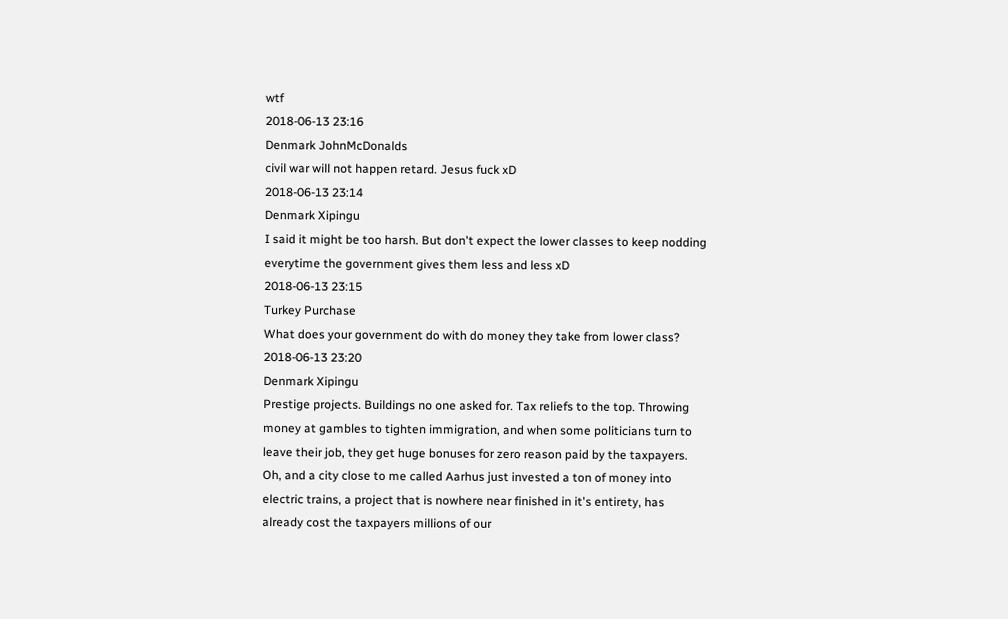wtf
2018-06-13 23:16
Denmark JohnMcDonalds
civil war will not happen retard. Jesus fuck xD
2018-06-13 23:14
Denmark Xipingu
I said it might be too harsh. But don't expect the lower classes to keep nodding everytime the government gives them less and less xD
2018-06-13 23:15
Turkey Purchase
What does your government do with do money they take from lower class?
2018-06-13 23:20
Denmark Xipingu
Prestige projects. Buildings no one asked for. Tax reliefs to the top. Throwing money at gambles to tighten immigration, and when some politicians turn to leave their job, they get huge bonuses for zero reason paid by the taxpayers. Oh, and a city close to me called Aarhus just invested a ton of money into electric trains, a project that is nowhere near finished in it's entirety, has already cost the taxpayers millions of our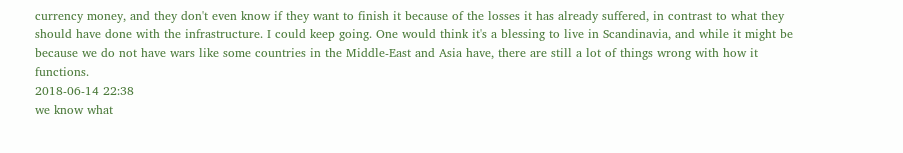currency money, and they don't even know if they want to finish it because of the losses it has already suffered, in contrast to what they should have done with the infrastructure. I could keep going. One would think it's a blessing to live in Scandinavia, and while it might be because we do not have wars like some countries in the Middle-East and Asia have, there are still a lot of things wrong with how it functions.
2018-06-14 22:38
we know what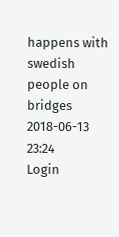happens with swedish people on bridges
2018-06-13 23:24
Login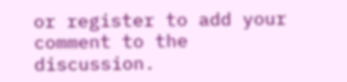or register to add your comment to the discussion.